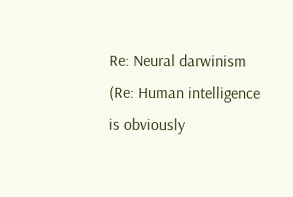Re: Neural darwinism (Re: Human intelligence is obviously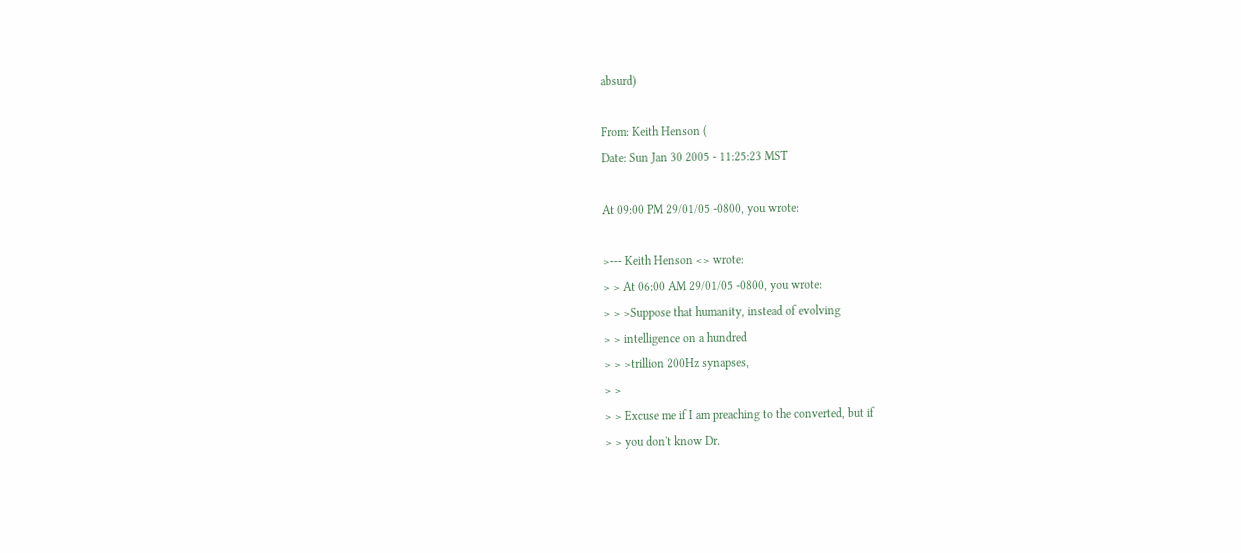absurd)

From: Keith Henson (
Date: Sun Jan 30 2005 - 11:25:23 MST

At 09:00 PM 29/01/05 -0800, you wrote:

>--- Keith Henson <> wrote:
> > At 06:00 AM 29/01/05 -0800, you wrote:
> > >Suppose that humanity, instead of evolving
> > intelligence on a hundred
> > >trillion 200Hz synapses,
> >
> > Excuse me if I am preaching to the converted, but if
> > you don't know Dr.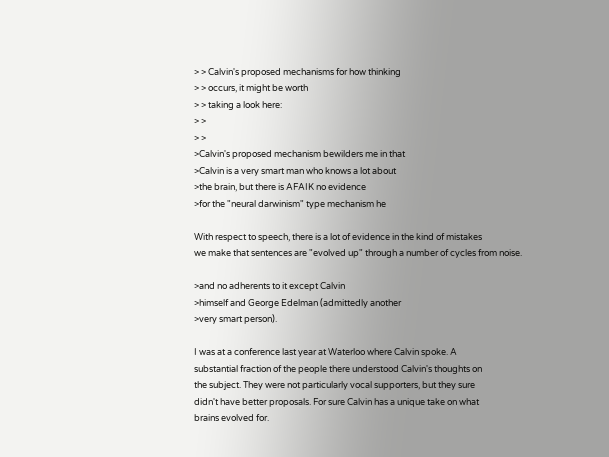> > Calvin's proposed mechanisms for how thinking
> > occurs, it might be worth
> > taking a look here:
> >
> >
>Calvin's proposed mechanism bewilders me in that
>Calvin is a very smart man who knows a lot about
>the brain, but there is AFAIK no evidence
>for the "neural darwinism" type mechanism he

With respect to speech, there is a lot of evidence in the kind of mistakes
we make that sentences are "evolved up" through a number of cycles from noise.

>and no adherents to it except Calvin
>himself and George Edelman (admittedly another
>very smart person).

I was at a conference last year at Waterloo where Calvin spoke. A
substantial fraction of the people there understood Calvin's thoughts on
the subject. They were not particularly vocal supporters, but they sure
didn't have better proposals. For sure Calvin has a unique take on what
brains evolved for.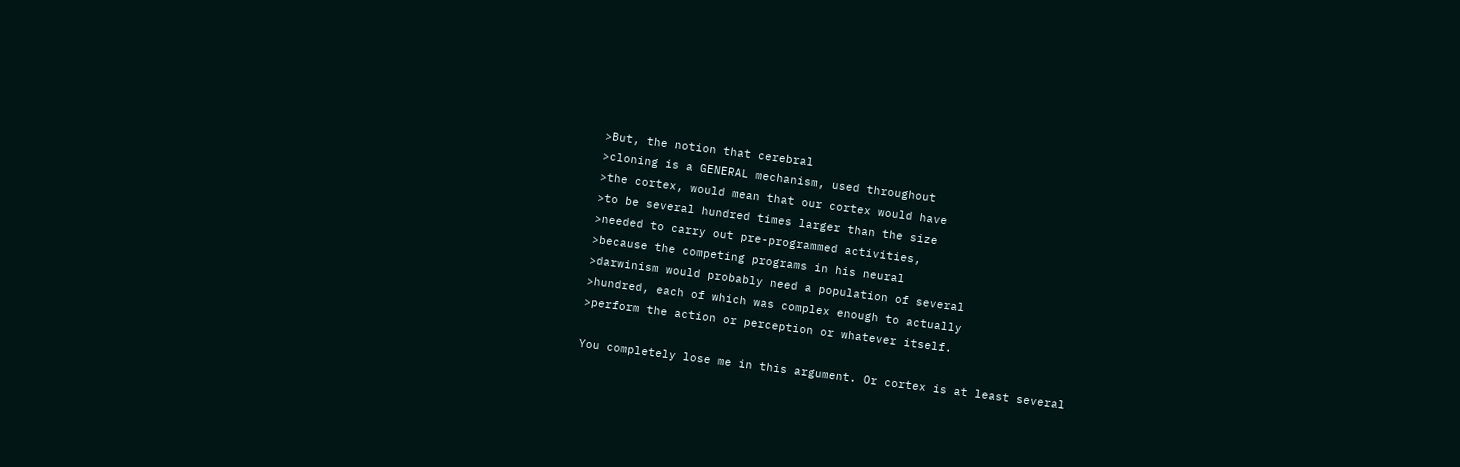>But, the notion that cerebral
>cloning is a GENERAL mechanism, used throughout
>the cortex, would mean that our cortex would have
>to be several hundred times larger than the size
>needed to carry out pre-programmed activities,
>because the competing programs in his neural
>darwinism would probably need a population of several
>hundred, each of which was complex enough to actually
>perform the action or perception or whatever itself.

You completely lose me in this argument. Or cortex is at least several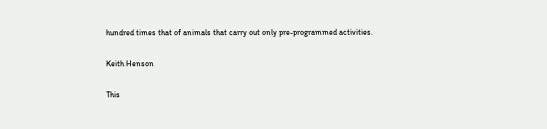hundred times that of animals that carry out only pre-programmed activities.

Keith Henson

This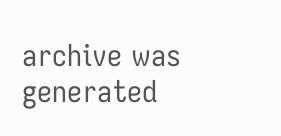archive was generated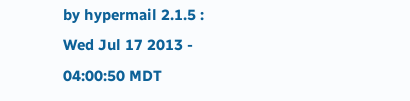by hypermail 2.1.5 : Wed Jul 17 2013 - 04:00:50 MDT